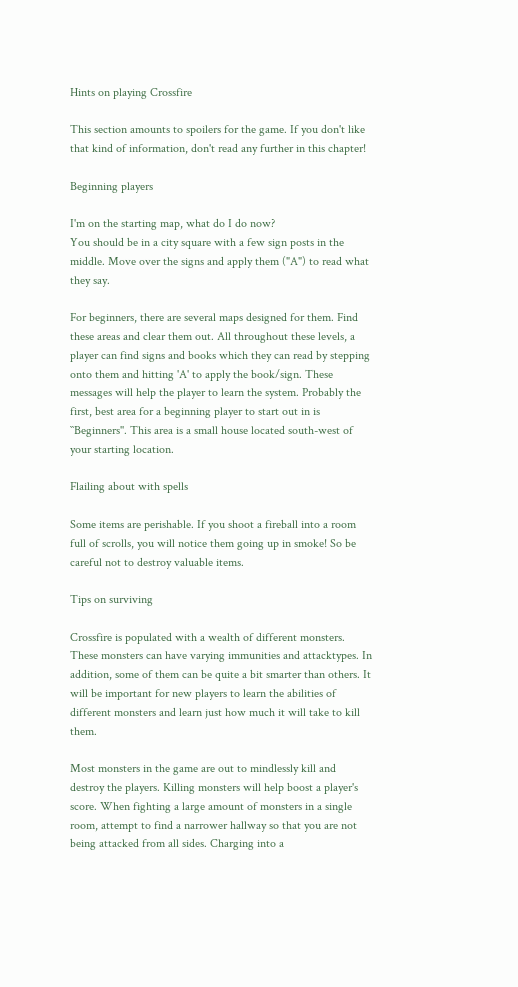Hints on playing Crossfire

This section amounts to spoilers for the game. If you don't like that kind of information, don't read any further in this chapter!

Beginning players

I'm on the starting map, what do I do now?
You should be in a city square with a few sign posts in the middle. Move over the signs and apply them ("A") to read what they say.

For beginners, there are several maps designed for them. Find these areas and clear them out. All throughout these levels, a player can find signs and books which they can read by stepping onto them and hitting 'A' to apply the book/sign. These messages will help the player to learn the system. Probably the first, best area for a beginning player to start out in is ``Beginners''. This area is a small house located south-west of your starting location.

Flailing about with spells

Some items are perishable. If you shoot a fireball into a room full of scrolls, you will notice them going up in smoke! So be careful not to destroy valuable items.

Tips on surviving

Crossfire is populated with a wealth of different monsters. These monsters can have varying immunities and attacktypes. In addition, some of them can be quite a bit smarter than others. It will be important for new players to learn the abilities of different monsters and learn just how much it will take to kill them.

Most monsters in the game are out to mindlessly kill and destroy the players. Killing monsters will help boost a player's score. When fighting a large amount of monsters in a single room, attempt to find a narrower hallway so that you are not being attacked from all sides. Charging into a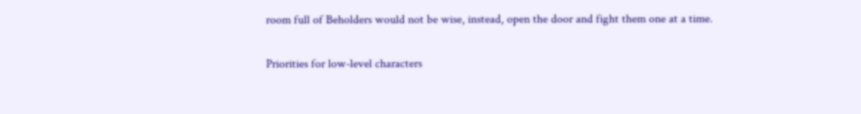room full of Beholders would not be wise, instead, open the door and fight them one at a time.

Priorities for low-level characters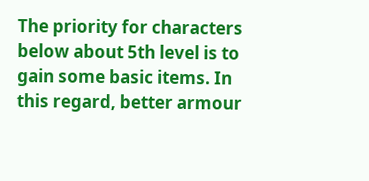The priority for characters below about 5th level is to gain some basic items. In this regard, better armour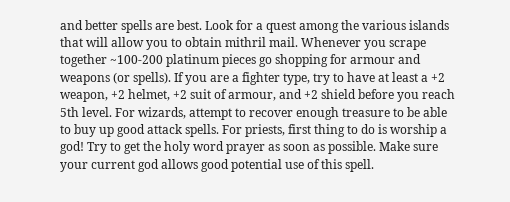and better spells are best. Look for a quest among the various islands that will allow you to obtain mithril mail. Whenever you scrape together ~100-200 platinum pieces go shopping for armour and weapons (or spells). If you are a fighter type, try to have at least a +2 weapon, +2 helmet, +2 suit of armour, and +2 shield before you reach 5th level. For wizards, attempt to recover enough treasure to be able to buy up good attack spells. For priests, first thing to do is worship a god! Try to get the holy word prayer as soon as possible. Make sure your current god allows good potential use of this spell.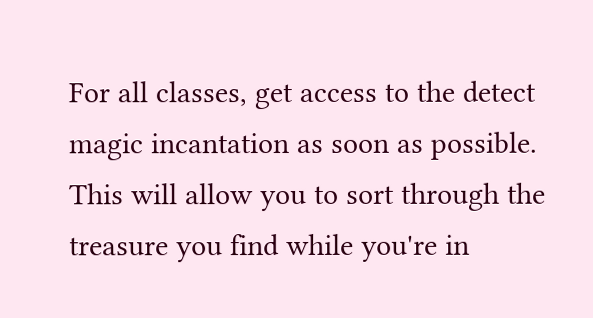For all classes, get access to the detect magic incantation as soon as possible. This will allow you to sort through the treasure you find while you're in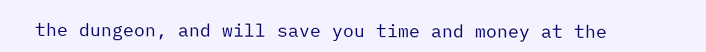the dungeon, and will save you time and money at the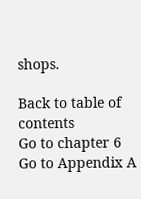shops.

Back to table of contents
Go to chapter 6
Go to Appendix A